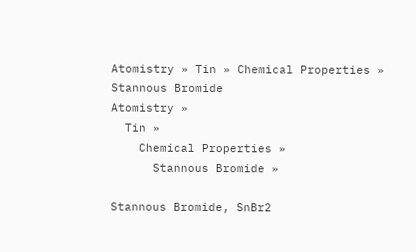Atomistry » Tin » Chemical Properties » Stannous Bromide
Atomistry »
  Tin »
    Chemical Properties »
      Stannous Bromide »

Stannous Bromide, SnBr2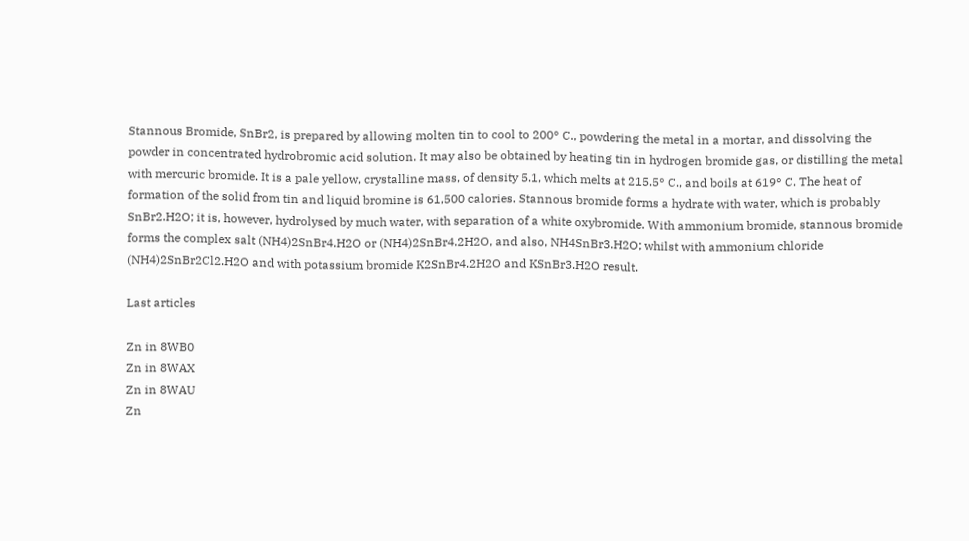Stannous Bromide, SnBr2, is prepared by allowing molten tin to cool to 200° C., powdering the metal in a mortar, and dissolving the powder in concentrated hydrobromic acid solution. It may also be obtained by heating tin in hydrogen bromide gas, or distilling the metal with mercuric bromide. It is a pale yellow, crystalline mass, of density 5.1, which melts at 215.5° C., and boils at 619° C. The heat of formation of the solid from tin and liquid bromine is 61,500 calories. Stannous bromide forms a hydrate with water, which is probably SnBr2.H2O; it is, however, hydrolysed by much water, with separation of a white oxybromide. With ammonium bromide, stannous bromide forms the complex salt (NH4)2SnBr4.H2O or (NH4)2SnBr4.2H2O, and also, NH4SnBr3.H2O; whilst with ammonium chloride (NH4)2SnBr2Cl2.H2O and with potassium bromide K2SnBr4.2H2O and KSnBr3.H2O result.

Last articles

Zn in 8WB0
Zn in 8WAX
Zn in 8WAU
Zn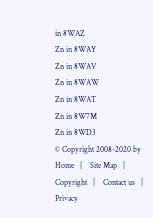in 8WAZ
Zn in 8WAY
Zn in 8WAV
Zn in 8WAW
Zn in 8WAT
Zn in 8W7M
Zn in 8WD3
© Copyright 2008-2020 by
Home   |    Site Map   |    Copyright   |    Contact us   |    Privacy